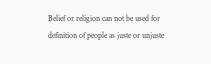Belief or religion can not be used for definition of people as juste or unjuste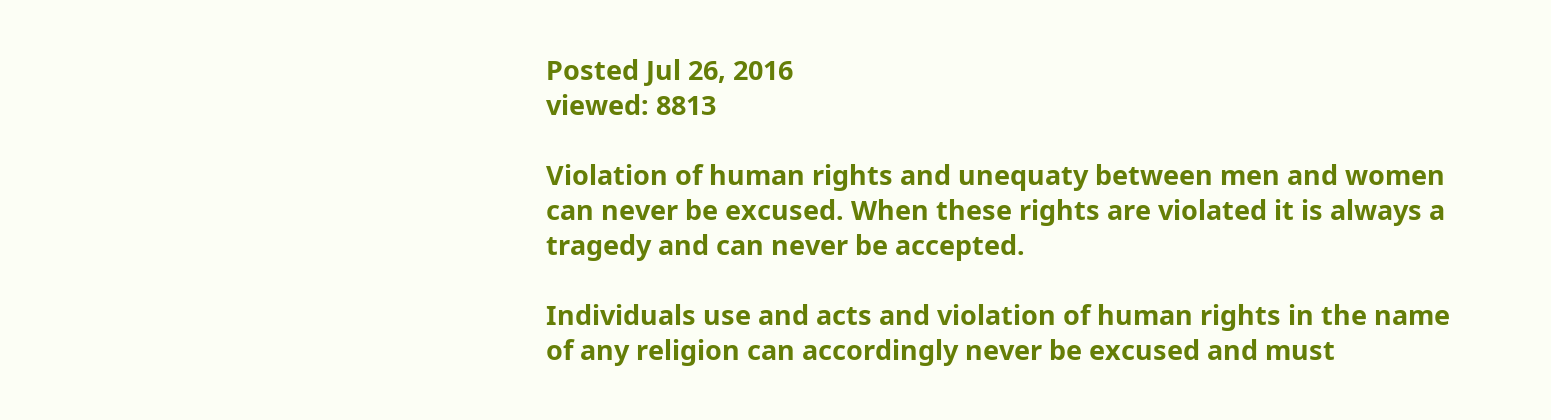Posted Jul 26, 2016
viewed: 8813

Violation of human rights and unequaty between men and women can never be excused. When these rights are violated it is always a tragedy and can never be accepted.

Individuals use and acts and violation of human rights in the name of any religion can accordingly never be excused and must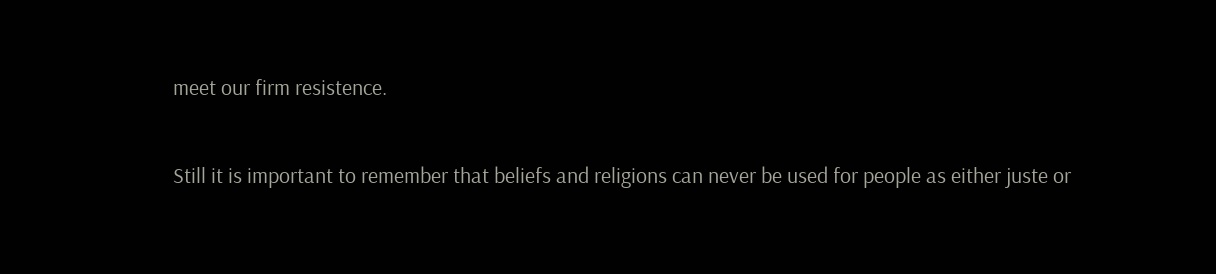meet our firm resistence.

Still it is important to remember that beliefs and religions can never be used for people as either juste or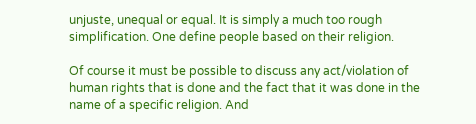unjuste, unequal or equal. It is simply a much too rough simplification. One define people based on their religion.

Of course it must be possible to discuss any act/violation of human rights that is done and the fact that it was done in the name of a specific religion. And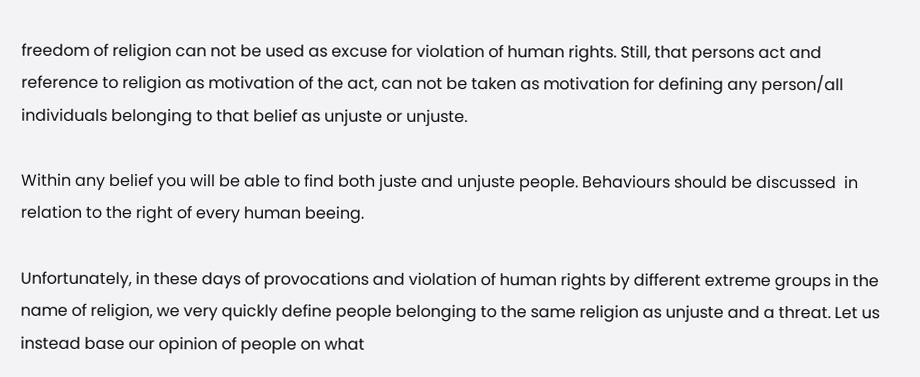freedom of religion can not be used as excuse for violation of human rights. Still, that persons act and reference to religion as motivation of the act, can not be taken as motivation for defining any person/all individuals belonging to that belief as unjuste or unjuste.

Within any belief you will be able to find both juste and unjuste people. Behaviours should be discussed  in relation to the right of every human beeing.

Unfortunately, in these days of provocations and violation of human rights by different extreme groups in the name of religion, we very quickly define people belonging to the same religion as unjuste and a threat. Let us instead base our opinion of people on what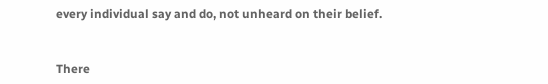every individual say and do, not unheard on their belief.


There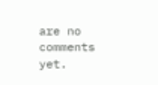are no comments yet.